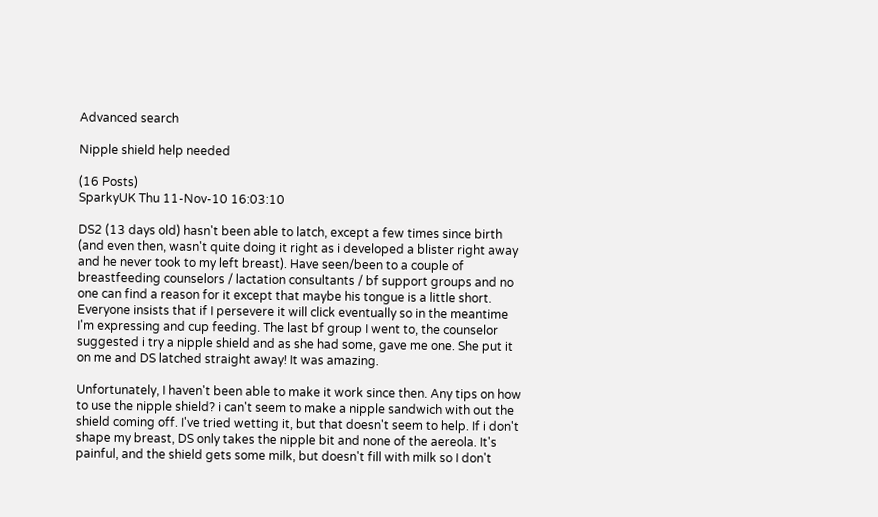Advanced search

Nipple shield help needed

(16 Posts)
SparkyUK Thu 11-Nov-10 16:03:10

DS2 (13 days old) hasn't been able to latch, except a few times since birth (and even then, wasn't quite doing it right as i developed a blister right away and he never took to my left breast). Have seen/been to a couple of breastfeeding counselors / lactation consultants / bf support groups and no one can find a reason for it except that maybe his tongue is a little short. Everyone insists that if I persevere it will click eventually so in the meantime I'm expressing and cup feeding. The last bf group I went to, the counselor suggested i try a nipple shield and as she had some, gave me one. She put it on me and DS latched straight away! It was amazing.

Unfortunately, I haven't been able to make it work since then. Any tips on how to use the nipple shield? i can't seem to make a nipple sandwich with out the shield coming off. I've tried wetting it, but that doesn't seem to help. If i don't shape my breast, DS only takes the nipple bit and none of the aereola. It's painful, and the shield gets some milk, but doesn't fill with milk so I don't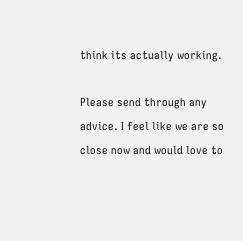think its actually working.

Please send through any advice. I feel like we are so close now and would love to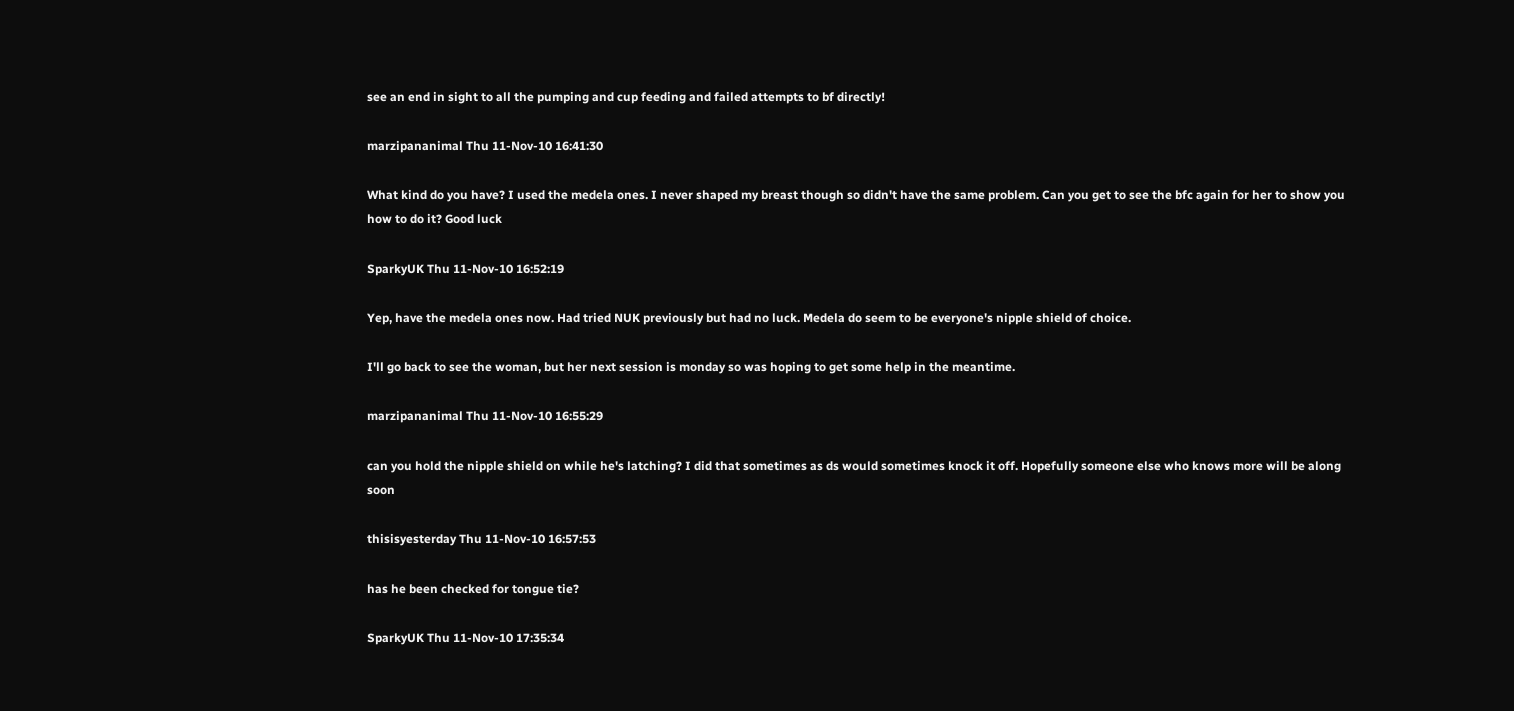see an end in sight to all the pumping and cup feeding and failed attempts to bf directly!

marzipananimal Thu 11-Nov-10 16:41:30

What kind do you have? I used the medela ones. I never shaped my breast though so didn't have the same problem. Can you get to see the bfc again for her to show you how to do it? Good luck

SparkyUK Thu 11-Nov-10 16:52:19

Yep, have the medela ones now. Had tried NUK previously but had no luck. Medela do seem to be everyone's nipple shield of choice.

I'll go back to see the woman, but her next session is monday so was hoping to get some help in the meantime.

marzipananimal Thu 11-Nov-10 16:55:29

can you hold the nipple shield on while he's latching? I did that sometimes as ds would sometimes knock it off. Hopefully someone else who knows more will be along soon

thisisyesterday Thu 11-Nov-10 16:57:53

has he been checked for tongue tie?

SparkyUK Thu 11-Nov-10 17:35:34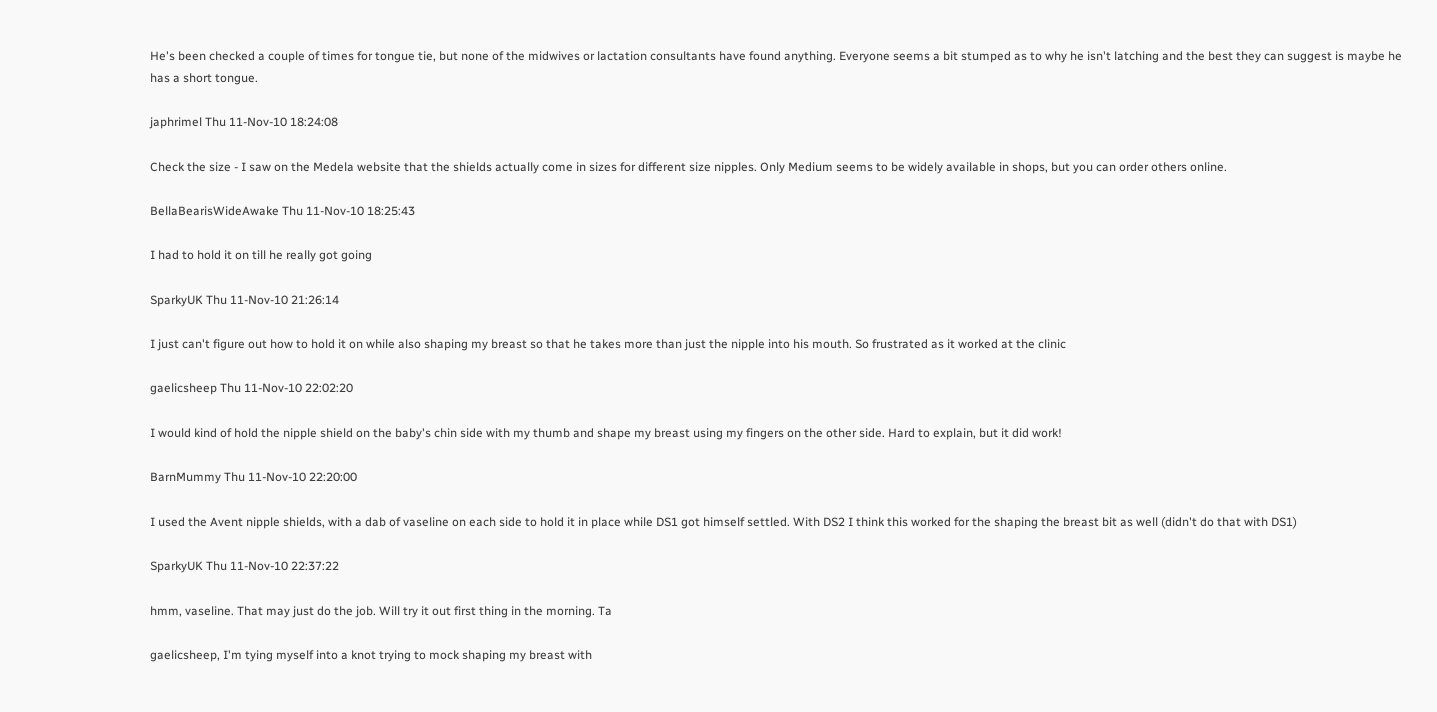He's been checked a couple of times for tongue tie, but none of the midwives or lactation consultants have found anything. Everyone seems a bit stumped as to why he isn't latching and the best they can suggest is maybe he has a short tongue.

japhrimel Thu 11-Nov-10 18:24:08

Check the size - I saw on the Medela website that the shields actually come in sizes for different size nipples. Only Medium seems to be widely available in shops, but you can order others online.

BellaBearisWideAwake Thu 11-Nov-10 18:25:43

I had to hold it on till he really got going

SparkyUK Thu 11-Nov-10 21:26:14

I just can't figure out how to hold it on while also shaping my breast so that he takes more than just the nipple into his mouth. So frustrated as it worked at the clinic

gaelicsheep Thu 11-Nov-10 22:02:20

I would kind of hold the nipple shield on the baby's chin side with my thumb and shape my breast using my fingers on the other side. Hard to explain, but it did work!

BarnMummy Thu 11-Nov-10 22:20:00

I used the Avent nipple shields, with a dab of vaseline on each side to hold it in place while DS1 got himself settled. With DS2 I think this worked for the shaping the breast bit as well (didn't do that with DS1)

SparkyUK Thu 11-Nov-10 22:37:22

hmm, vaseline. That may just do the job. Will try it out first thing in the morning. Ta

gaelicsheep, I'm tying myself into a knot trying to mock shaping my breast with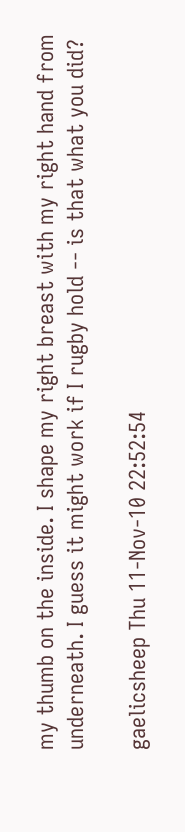my thumb on the inside. I shape my right breast with my right hand from underneath. I guess it might work if I rugby hold -- is that what you did?

gaelicsheep Thu 11-Nov-10 22:52:54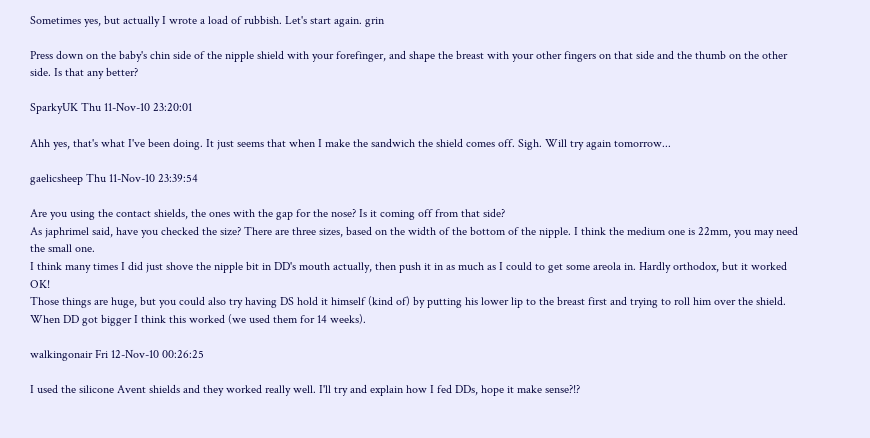Sometimes yes, but actually I wrote a load of rubbish. Let's start again. grin

Press down on the baby's chin side of the nipple shield with your forefinger, and shape the breast with your other fingers on that side and the thumb on the other side. Is that any better?

SparkyUK Thu 11-Nov-10 23:20:01

Ahh yes, that's what I've been doing. It just seems that when I make the sandwich the shield comes off. Sigh. Will try again tomorrow...

gaelicsheep Thu 11-Nov-10 23:39:54

Are you using the contact shields, the ones with the gap for the nose? Is it coming off from that side?
As japhrimel said, have you checked the size? There are three sizes, based on the width of the bottom of the nipple. I think the medium one is 22mm, you may need the small one.
I think many times I did just shove the nipple bit in DD's mouth actually, then push it in as much as I could to get some areola in. Hardly orthodox, but it worked OK!
Those things are huge, but you could also try having DS hold it himself (kind of) by putting his lower lip to the breast first and trying to roll him over the shield. When DD got bigger I think this worked (we used them for 14 weeks).

walkingonair Fri 12-Nov-10 00:26:25

I used the silicone Avent shields and they worked really well. I'll try and explain how I fed DDs, hope it make sense?!?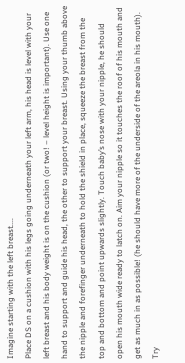Imagine starting with the left breast....
Place DS on a cushion with his legs going underneath your left arm, his head is level with your left breast and his body weight is on the cushion (or two! – level height is important). Use one hand to support and guide his head, the other to support your breast. Using your thumb above the nipple and forefinger underneath to hold the shield in place, squeeze the breast from the top and bottom and point upwards slightly. Touch baby’s nose with your nipple, he should open his mouth wide ready to latch on. Aim your nipple so it touches the roof of his mouth and get as much in as possible! (he should have more of the underside of the areola in his mouth). Try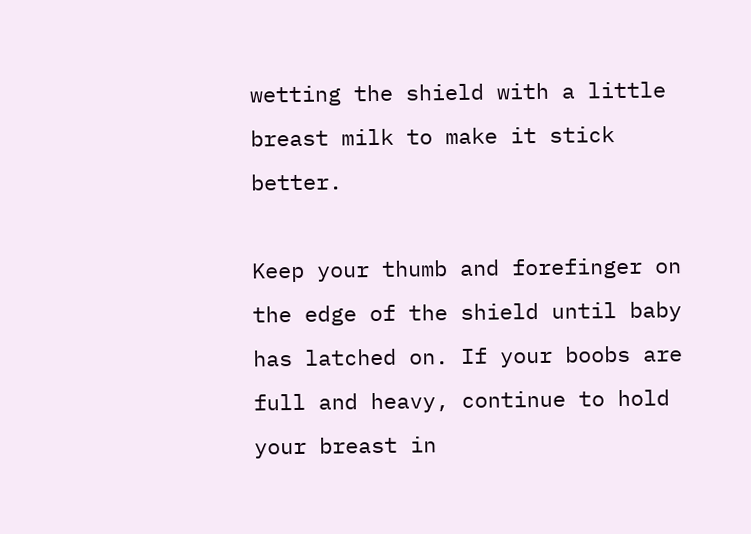wetting the shield with a little breast milk to make it stick better.

Keep your thumb and forefinger on the edge of the shield until baby has latched on. If your boobs are full and heavy, continue to hold your breast in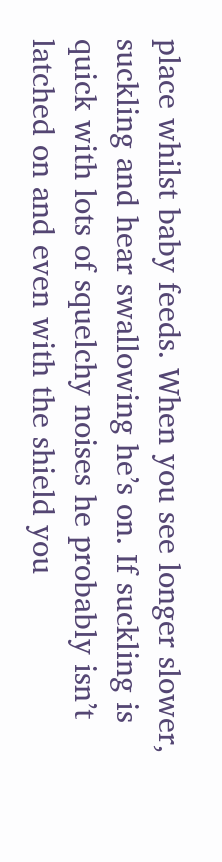place whilst baby feeds. When you see longer slower, suckling and hear swallowing he’s on. If suckling is quick with lots of squelchy noises he probably isn’t latched on and even with the shield you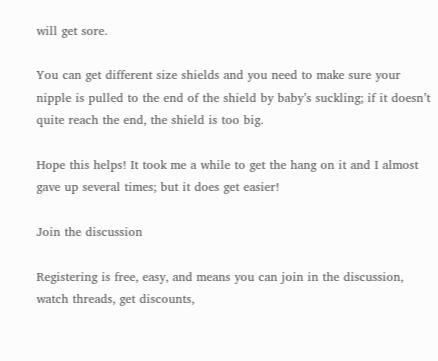will get sore.

You can get different size shields and you need to make sure your nipple is pulled to the end of the shield by baby’s suckling; if it doesn’t quite reach the end, the shield is too big.

Hope this helps! It took me a while to get the hang on it and I almost gave up several times; but it does get easier!

Join the discussion

Registering is free, easy, and means you can join in the discussion, watch threads, get discounts,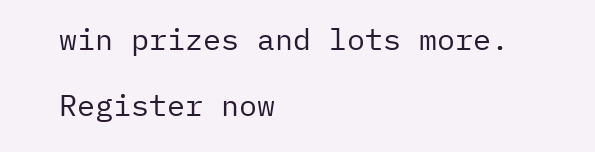win prizes and lots more.

Register now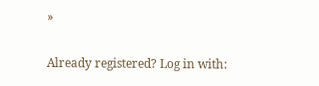»

Already registered? Log in with: